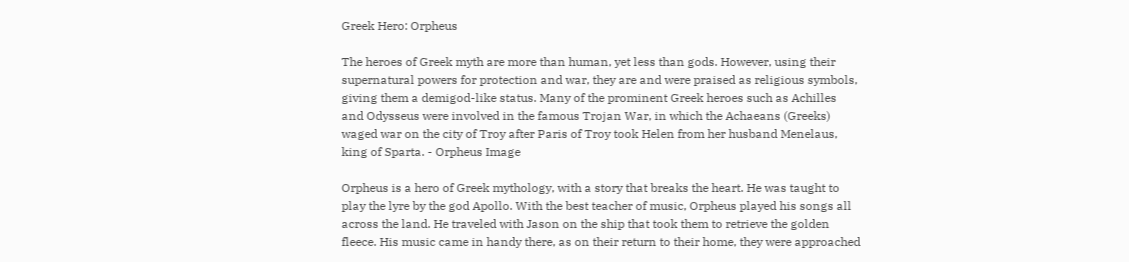Greek Hero: Orpheus

The heroes of Greek myth are more than human, yet less than gods. However, using their supernatural powers for protection and war, they are and were praised as religious symbols, giving them a demigod-like status. Many of the prominent Greek heroes such as Achilles and Odysseus were involved in the famous Trojan War, in which the Achaeans (Greeks) waged war on the city of Troy after Paris of Troy took Helen from her husband Menelaus, king of Sparta. - Orpheus Image

Orpheus is a hero of Greek mythology, with a story that breaks the heart. He was taught to play the lyre by the god Apollo. With the best teacher of music, Orpheus played his songs all across the land. He traveled with Jason on the ship that took them to retrieve the golden fleece. His music came in handy there, as on their return to their home, they were approached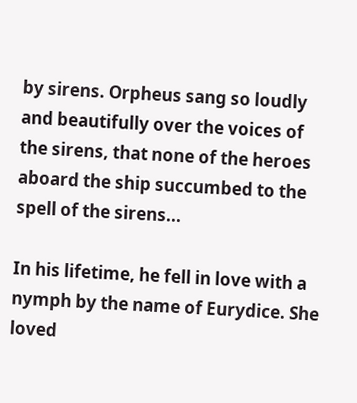by sirens. Orpheus sang so loudly and beautifully over the voices of the sirens, that none of the heroes aboard the ship succumbed to the spell of the sirens...

In his lifetime, he fell in love with a nymph by the name of Eurydice. She loved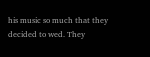his music so much that they decided to wed. They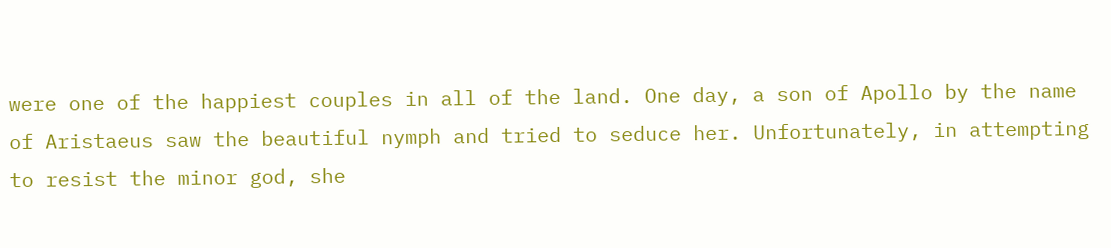were one of the happiest couples in all of the land. One day, a son of Apollo by the name of Aristaeus saw the beautiful nymph and tried to seduce her. Unfortunately, in attempting to resist the minor god, she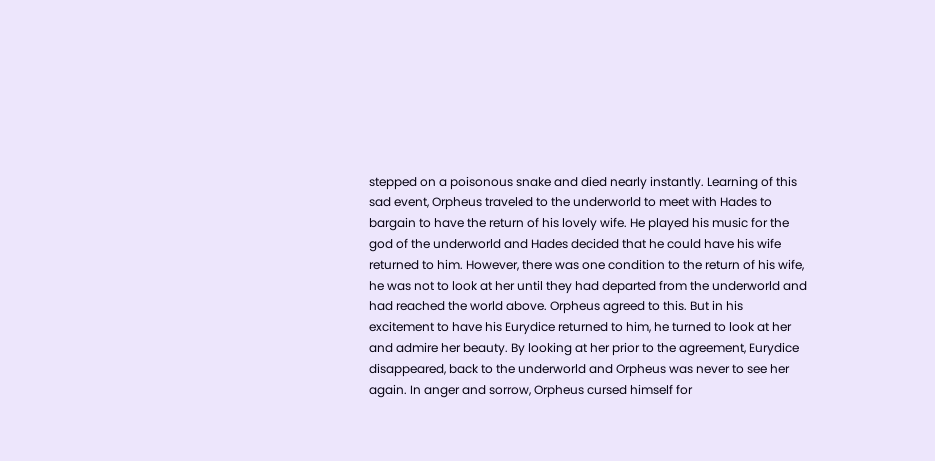stepped on a poisonous snake and died nearly instantly. Learning of this sad event, Orpheus traveled to the underworld to meet with Hades to bargain to have the return of his lovely wife. He played his music for the god of the underworld and Hades decided that he could have his wife returned to him. However, there was one condition to the return of his wife, he was not to look at her until they had departed from the underworld and had reached the world above. Orpheus agreed to this. But in his excitement to have his Eurydice returned to him, he turned to look at her and admire her beauty. By looking at her prior to the agreement, Eurydice disappeared, back to the underworld and Orpheus was never to see her again. In anger and sorrow, Orpheus cursed himself for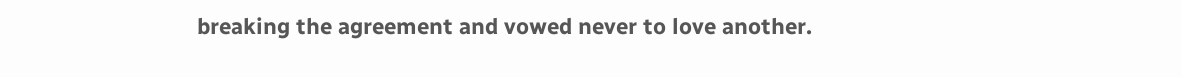breaking the agreement and vowed never to love another.